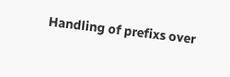Handling of prefixs over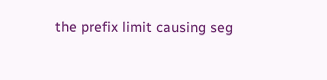the prefix limit causing seg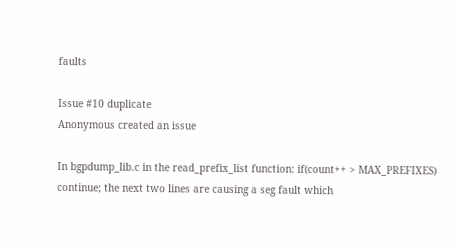faults

Issue #10 duplicate
Anonymous created an issue

In bgpdump_lib.c in the read_prefix_list function: if(count++ > MAX_PREFIXES) continue; the next two lines are causing a seg fault which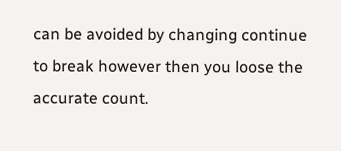can be avoided by changing continue to break however then you loose the accurate count.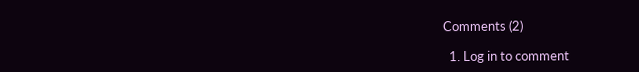Comments (2)

  1. Log in to comment